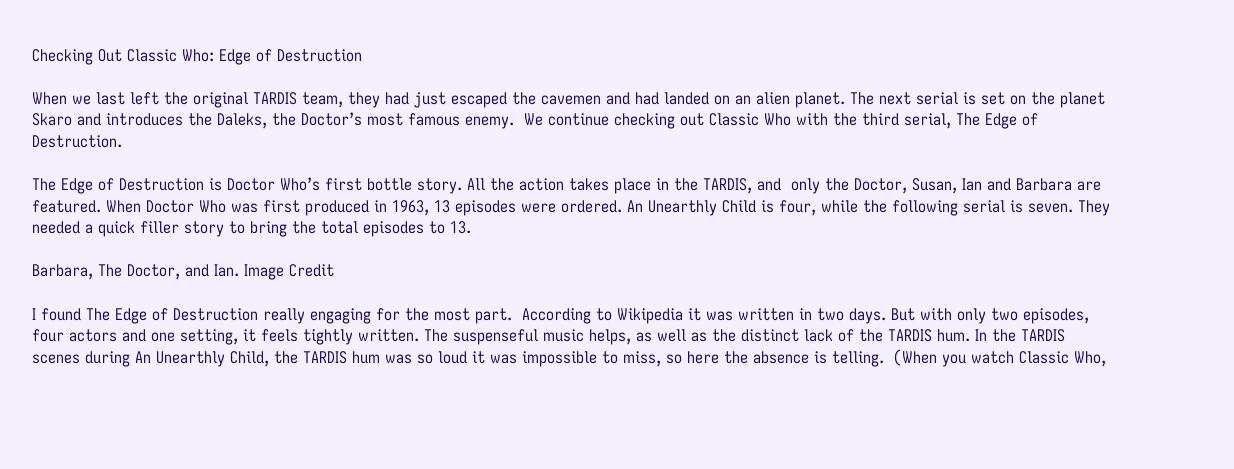Checking Out Classic Who: Edge of Destruction

When we last left the original TARDIS team, they had just escaped the cavemen and had landed on an alien planet. The next serial is set on the planet Skaro and introduces the Daleks, the Doctor’s most famous enemy.  We continue checking out Classic Who with the third serial, The Edge of Destruction.

The Edge of Destruction is Doctor Who’s first bottle story. All the action takes place in the TARDIS, and  only the Doctor, Susan, Ian and Barbara are featured. When Doctor Who was first produced in 1963, 13 episodes were ordered. An Unearthly Child is four, while the following serial is seven. They needed a quick filler story to bring the total episodes to 13.

Barbara, The Doctor, and Ian. Image Credit

I found The Edge of Destruction really engaging for the most part.  According to Wikipedia it was written in two days. But with only two episodes, four actors and one setting, it feels tightly written. The suspenseful music helps, as well as the distinct lack of the TARDIS hum. In the TARDIS scenes during An Unearthly Child, the TARDIS hum was so loud it was impossible to miss, so here the absence is telling.  (When you watch Classic Who,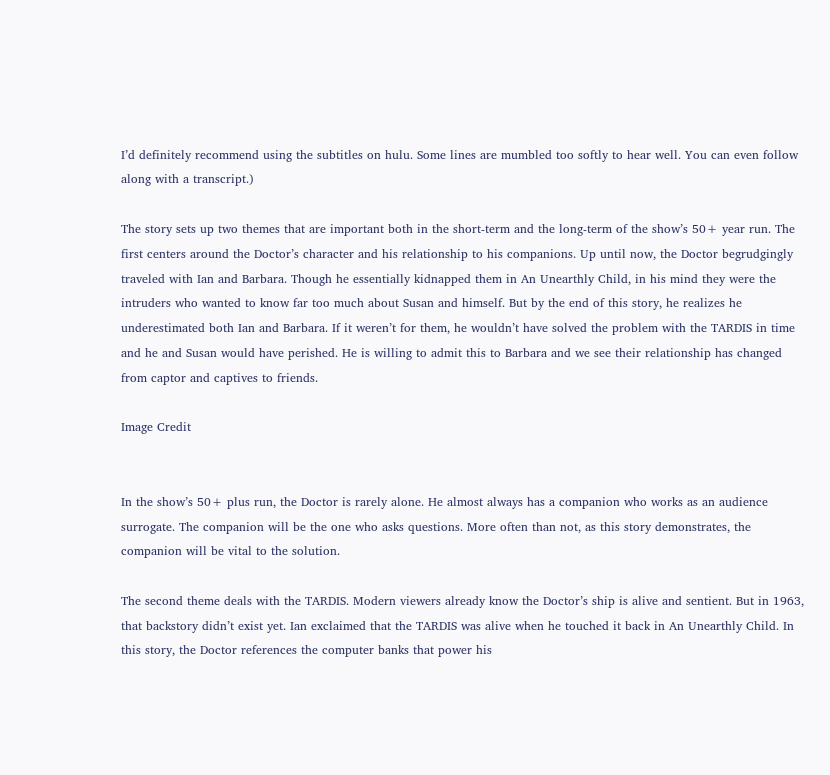I’d definitely recommend using the subtitles on hulu. Some lines are mumbled too softly to hear well. You can even follow along with a transcript.)

The story sets up two themes that are important both in the short-term and the long-term of the show’s 50+ year run. The first centers around the Doctor’s character and his relationship to his companions. Up until now, the Doctor begrudgingly traveled with Ian and Barbara. Though he essentially kidnapped them in An Unearthly Child, in his mind they were the intruders who wanted to know far too much about Susan and himself. But by the end of this story, he realizes he underestimated both Ian and Barbara. If it weren’t for them, he wouldn’t have solved the problem with the TARDIS in time and he and Susan would have perished. He is willing to admit this to Barbara and we see their relationship has changed from captor and captives to friends.

Image Credit


In the show’s 50+ plus run, the Doctor is rarely alone. He almost always has a companion who works as an audience surrogate. The companion will be the one who asks questions. More often than not, as this story demonstrates, the companion will be vital to the solution.

The second theme deals with the TARDIS. Modern viewers already know the Doctor’s ship is alive and sentient. But in 1963, that backstory didn’t exist yet. Ian exclaimed that the TARDIS was alive when he touched it back in An Unearthly Child. In this story, the Doctor references the computer banks that power his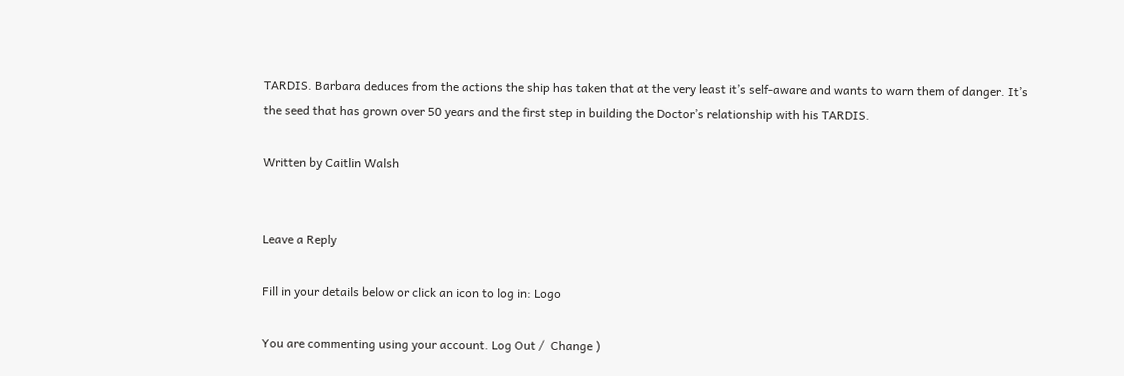TARDIS. Barbara deduces from the actions the ship has taken that at the very least it’s self-aware and wants to warn them of danger. It’s the seed that has grown over 50 years and the first step in building the Doctor’s relationship with his TARDIS.

Written by Caitlin Walsh


Leave a Reply

Fill in your details below or click an icon to log in: Logo

You are commenting using your account. Log Out /  Change )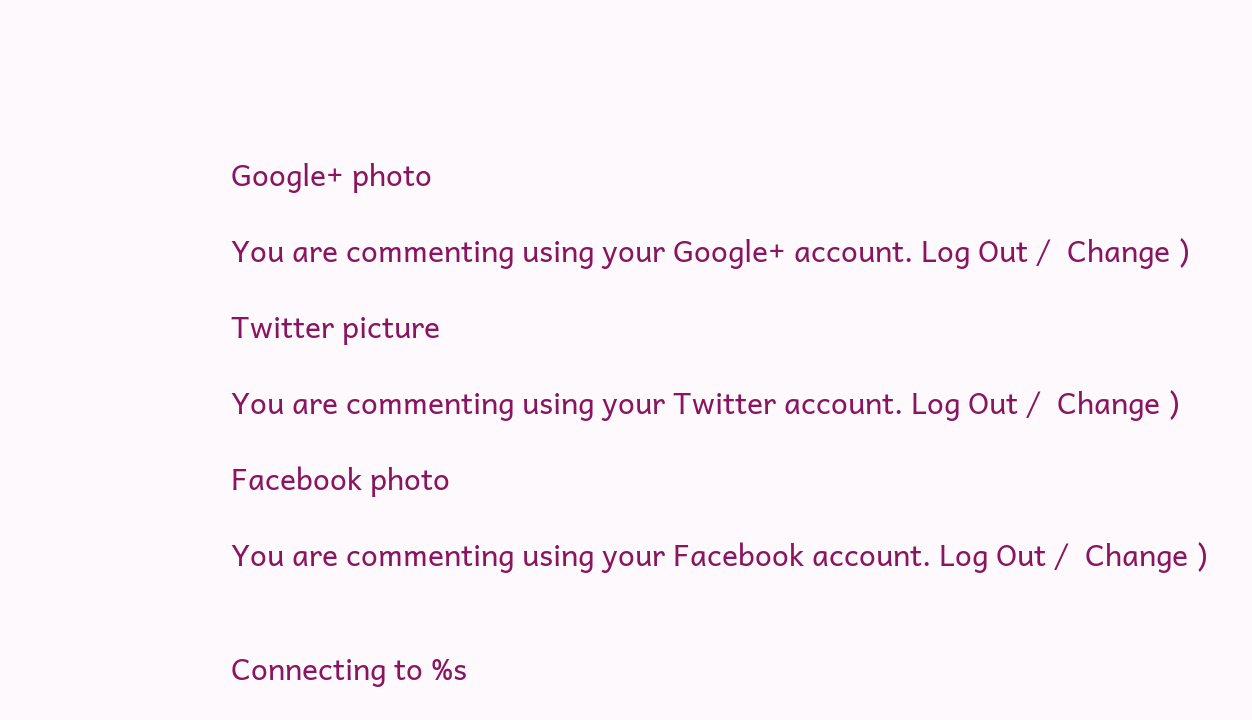Google+ photo

You are commenting using your Google+ account. Log Out /  Change )

Twitter picture

You are commenting using your Twitter account. Log Out /  Change )

Facebook photo

You are commenting using your Facebook account. Log Out /  Change )


Connecting to %s